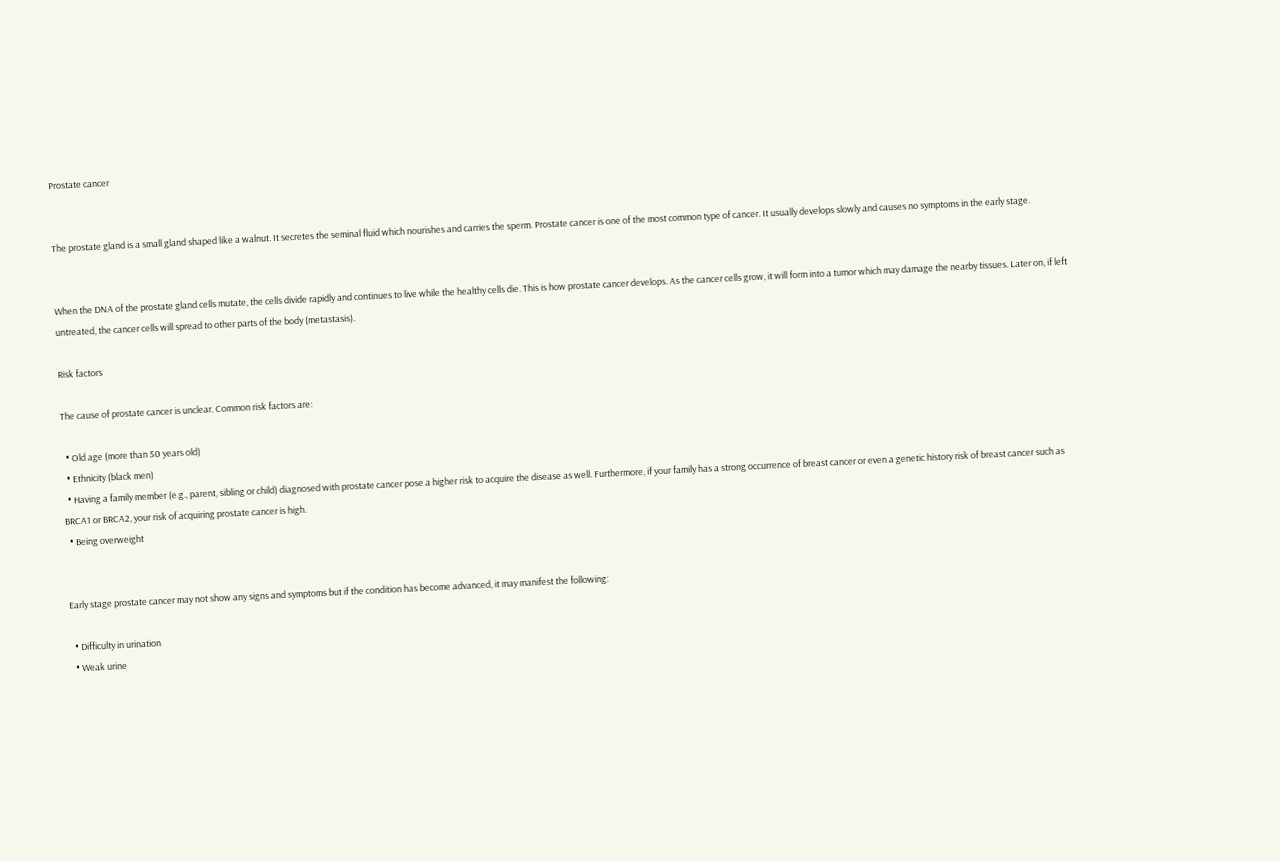Prostate cancer


The prostate gland is a small gland shaped like a walnut. It secretes the seminal fluid which nourishes and carries the sperm. Prostate cancer is one of the most common type of cancer. It usually develops slowly and causes no symptoms in the early stage.


When the DNA of the prostate gland cells mutate, the cells divide rapidly and continues to live while the healthy cells die. This is how prostate cancer develops. As the cancer cells grow, it will form into a tumor which may damage the nearby tissues. Later on, if left untreated, the cancer cells will spread to other parts of the body (metastasis).

Risk factors

The cause of prostate cancer is unclear. Common risk factors are:

  • Old age (more than 50 years old)
  • Ethnicity (black men)
  • Having a family member (e.g., parent, sibling or child) diagnosed with prostate cancer pose a higher risk to acquire the disease as well. Furthermore, if your family has a strong occurrence of breast cancer or even a genetic history risk of breast cancer such as BRCA1 or BRCA2, your risk of acquiring prostate cancer is high.
  • Being overweight


Early stage prostate cancer may not show any signs and symptoms but if the condition has become advanced, it may manifest the following:

  • Difficulty in urination
  • Weak urine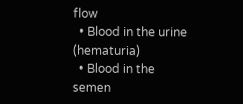flow
  • Blood in the urine (hematuria)
  • Blood in the semen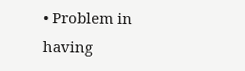• Problem in having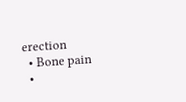erection
  • Bone pain
  •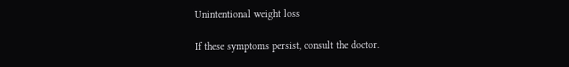Unintentional weight loss

If these symptoms persist, consult the doctor.